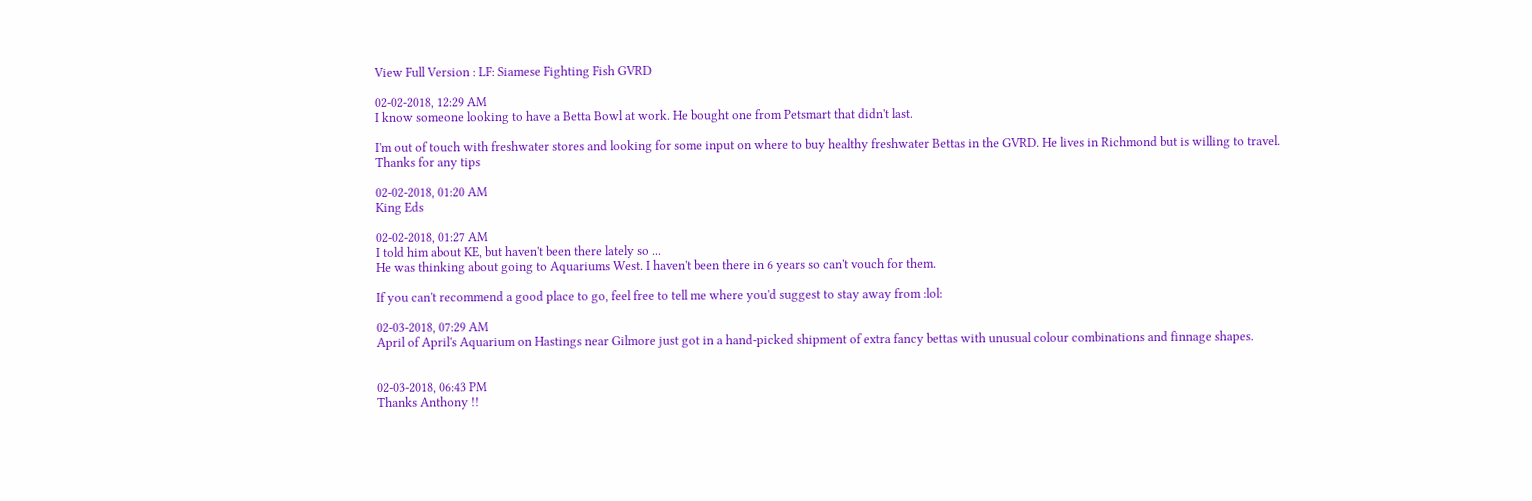View Full Version : LF: Siamese Fighting Fish GVRD

02-02-2018, 12:29 AM
I know someone looking to have a Betta Bowl at work. He bought one from Petsmart that didn't last.

I'm out of touch with freshwater stores and looking for some input on where to buy healthy freshwater Bettas in the GVRD. He lives in Richmond but is willing to travel.
Thanks for any tips

02-02-2018, 01:20 AM
King Eds

02-02-2018, 01:27 AM
I told him about KE, but haven't been there lately so ...
He was thinking about going to Aquariums West. I haven't been there in 6 years so can't vouch for them.

If you can't recommend a good place to go, feel free to tell me where you'd suggest to stay away from :lol:

02-03-2018, 07:29 AM
April of April's Aquarium on Hastings near Gilmore just got in a hand-picked shipment of extra fancy bettas with unusual colour combinations and finnage shapes.


02-03-2018, 06:43 PM
Thanks Anthony !!